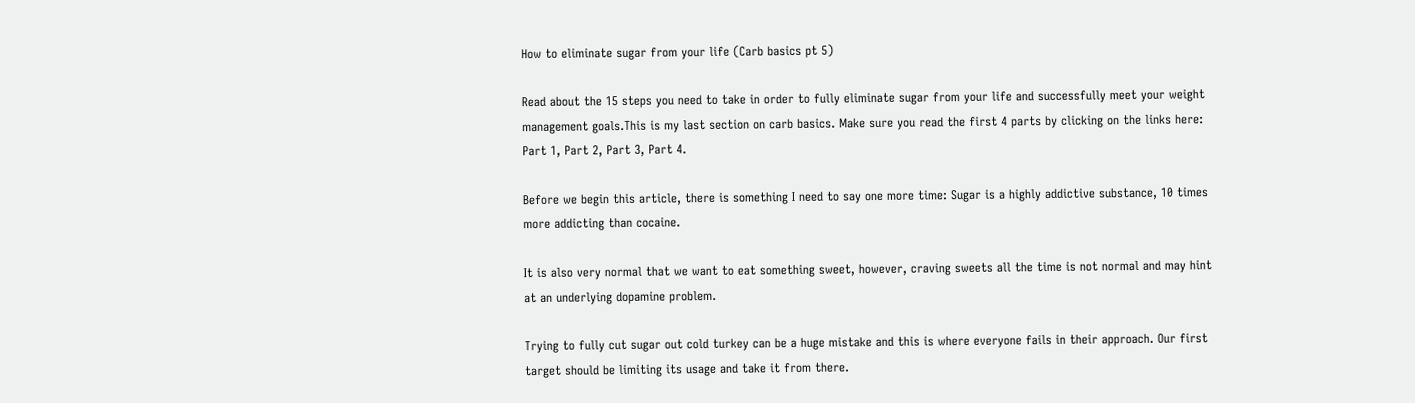How to eliminate sugar from your life (Carb basics pt 5)

Read about the 15 steps you need to take in order to fully eliminate sugar from your life and successfully meet your weight management goals.This is my last section on carb basics. Make sure you read the first 4 parts by clicking on the links here: Part 1, Part 2, Part 3, Part 4.

Before we begin this article, there is something I need to say one more time: Sugar is a highly addictive substance, 10 times more addicting than cocaine.

It is also very normal that we want to eat something sweet, however, craving sweets all the time is not normal and may hint at an underlying dopamine problem.

Trying to fully cut sugar out cold turkey can be a huge mistake and this is where everyone fails in their approach. Our first target should be limiting its usage and take it from there.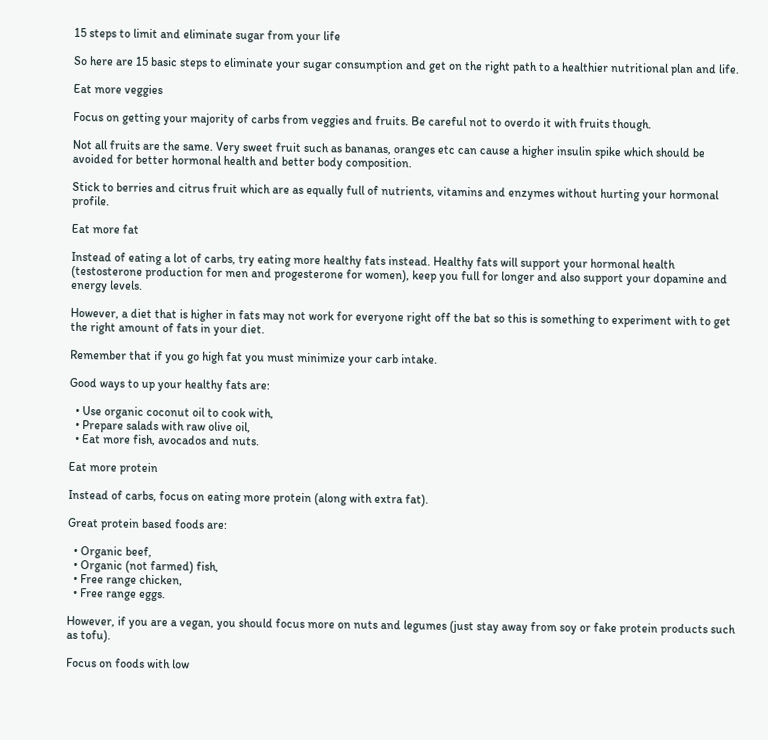15 steps to limit and eliminate sugar from your life

So here are 15 basic steps to eliminate your sugar consumption and get on the right path to a healthier nutritional plan and life.

Eat more veggies

Focus on getting your majority of carbs from veggies and fruits. Be careful not to overdo it with fruits though.

Not all fruits are the same. Very sweet fruit such as bananas, oranges etc can cause a higher insulin spike which should be avoided for better hormonal health and better body composition.

Stick to berries and citrus fruit which are as equally full of nutrients, vitamins and enzymes without hurting your hormonal profile.

Eat more fat

Instead of eating a lot of carbs, try eating more healthy fats instead. Healthy fats will support your hormonal health (testosterone production for men and progesterone for women), keep you full for longer and also support your dopamine and energy levels.

However, a diet that is higher in fats may not work for everyone right off the bat so this is something to experiment with to get the right amount of fats in your diet.

Remember that if you go high fat you must minimize your carb intake.

Good ways to up your healthy fats are:

  • Use organic coconut oil to cook with,
  • Prepare salads with raw olive oil,
  • Eat more fish, avocados and nuts.

Eat more protein

Instead of carbs, focus on eating more protein (along with extra fat).

Great protein based foods are:

  • Organic beef,
  • Organic (not farmed) fish,
  • Free range chicken,
  • Free range eggs.

However, if you are a vegan, you should focus more on nuts and legumes (just stay away from soy or fake protein products such as tofu).

Focus on foods with low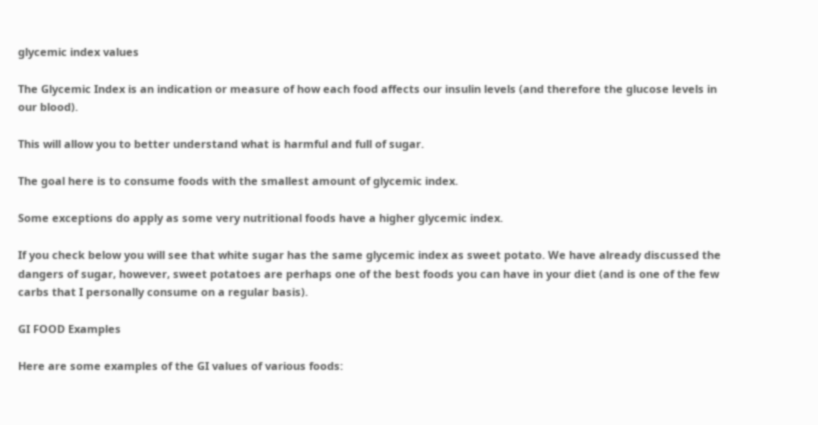glycemic index values

The Glycemic Index is an indication or measure of how each food affects our insulin levels (and therefore the glucose levels in our blood).

This will allow you to better understand what is harmful and full of sugar.

The goal here is to consume foods with the smallest amount of glycemic index.

Some exceptions do apply as some very nutritional foods have a higher glycemic index.

If you check below you will see that white sugar has the same glycemic index as sweet potato. We have already discussed the dangers of sugar, however, sweet potatoes are perhaps one of the best foods you can have in your diet (and is one of the few carbs that I personally consume on a regular basis).

GI FOOD Examples

Here are some examples of the GI values of various foods: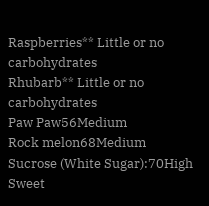Raspberries** Little or no carbohydrates
Rhubarb** Little or no carbohydrates
Paw Paw56Medium
Rock melon68Medium
Sucrose (White Sugar):70High
Sweet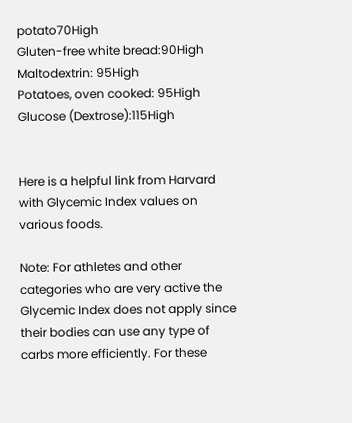potato70High
Gluten-free white bread:90High
Maltodextrin: 95High
Potatoes, oven cooked: 95High
Glucose (Dextrose):115High


Here is a helpful link from Harvard with Glycemic Index values on various foods.

Note: For athletes and other categories who are very active the Glycemic Index does not apply since their bodies can use any type of carbs more efficiently. For these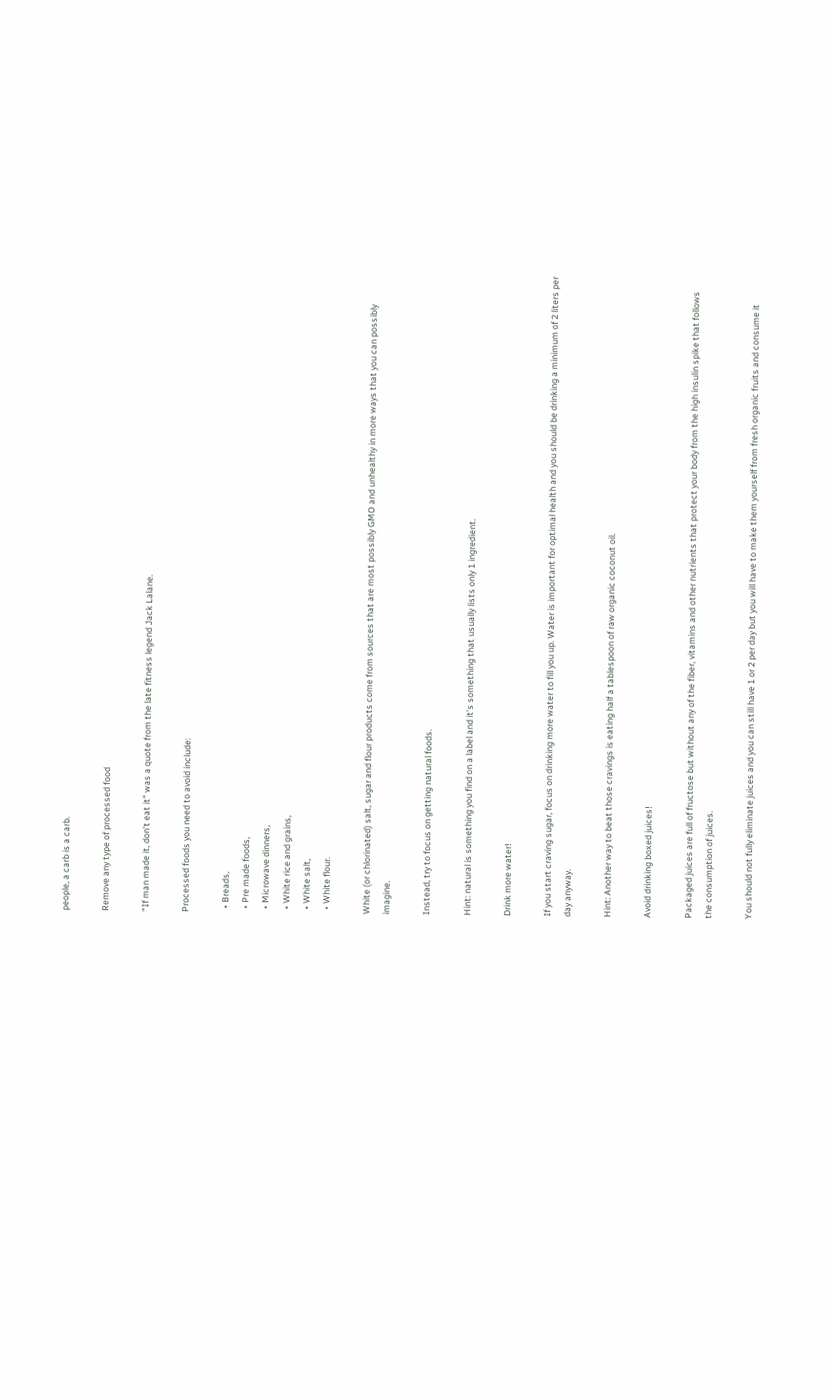people, a carb is a carb.

Remove any type of processed food

“If man made it, don’t eat it” was a quote from the late fitness legend Jack Lalane.

Processed foods you need to avoid include:

  • Breads,
  • Pre made foods,
  • Microwave dinners,
  • White rice and grains,
  • White salt,
  • White flour.

White (or chlorinated) salt, sugar and flour products come from sources that are most possibly GMO and unhealthy in more ways that you can possibly imagine.

Instead, try to focus on getting natural foods.

Hint: natural is something you find on a label and it’s something that usually lists only 1 ingredient.

Drink more water!

If you start craving sugar, focus on drinking more water to fill you up. Water is important for optimal health and you should be drinking a minimum of 2 liters per day anyway.

Hint: Another way to beat those cravings is eating half a tablespoon of raw organic coconut oil.

Avoid drinking boxed juices!

Packaged juices are full of fructose but without any of the fiber, vitamins and other nutrients that protect your body from the high insulin spike that follows the consumption of juices.

You should not fully eliminate juices and you can still have 1 or 2 per day but you will have to make them yourself from fresh organic fruits and consume it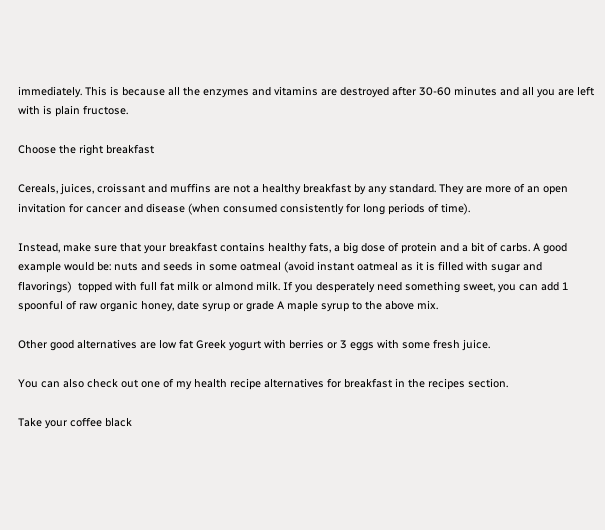immediately. This is because all the enzymes and vitamins are destroyed after 30-60 minutes and all you are left with is plain fructose.

Choose the right breakfast

Cereals, juices, croissant and muffins are not a healthy breakfast by any standard. They are more of an open invitation for cancer and disease (when consumed consistently for long periods of time).

Instead, make sure that your breakfast contains healthy fats, a big dose of protein and a bit of carbs. A good example would be: nuts and seeds in some oatmeal (avoid instant oatmeal as it is filled with sugar and flavorings)  topped with full fat milk or almond milk. If you desperately need something sweet, you can add 1 spoonful of raw organic honey, date syrup or grade A maple syrup to the above mix.

Other good alternatives are low fat Greek yogurt with berries or 3 eggs with some fresh juice.

You can also check out one of my health recipe alternatives for breakfast in the recipes section.

Take your coffee black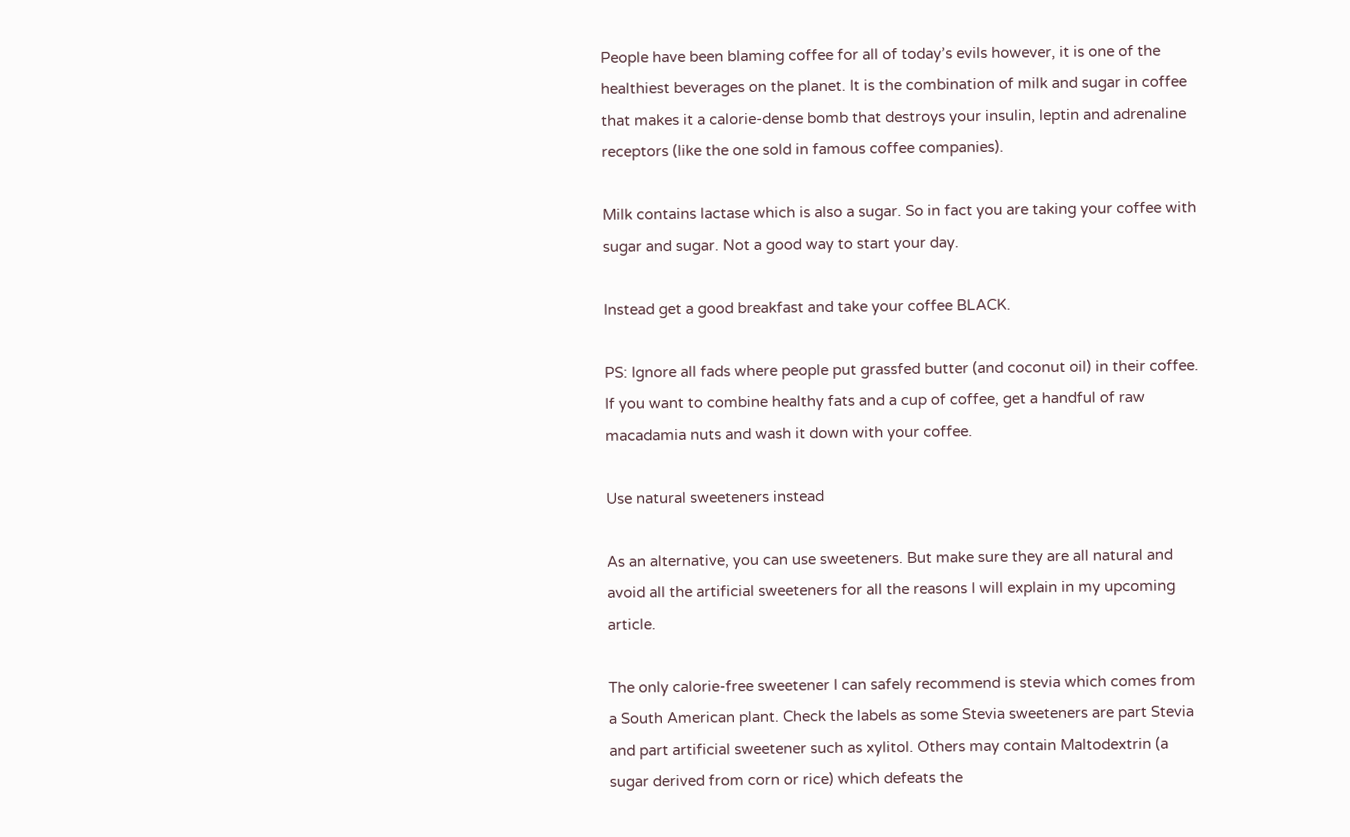People have been blaming coffee for all of today’s evils however, it is one of the healthiest beverages on the planet. It is the combination of milk and sugar in coffee that makes it a calorie-dense bomb that destroys your insulin, leptin and adrenaline receptors (like the one sold in famous coffee companies).

Milk contains lactase which is also a sugar. So in fact you are taking your coffee with sugar and sugar. Not a good way to start your day.

Instead get a good breakfast and take your coffee BLACK.

PS: Ignore all fads where people put grassfed butter (and coconut oil) in their coffee. If you want to combine healthy fats and a cup of coffee, get a handful of raw macadamia nuts and wash it down with your coffee.

Use natural sweeteners instead

As an alternative, you can use sweeteners. But make sure they are all natural and avoid all the artificial sweeteners for all the reasons I will explain in my upcoming article.

The only calorie-free sweetener I can safely recommend is stevia which comes from a South American plant. Check the labels as some Stevia sweeteners are part Stevia and part artificial sweetener such as xylitol. Others may contain Maltodextrin (a sugar derived from corn or rice) which defeats the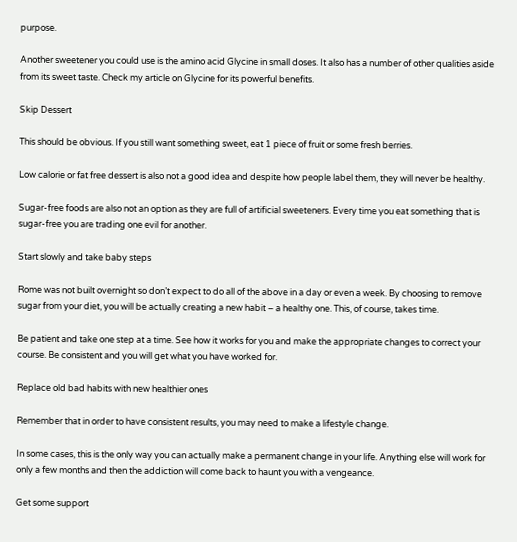purpose.

Another sweetener you could use is the amino acid Glycine in small doses. It also has a number of other qualities aside from its sweet taste. Check my article on Glycine for its powerful benefits.

Skip Dessert

This should be obvious. If you still want something sweet, eat 1 piece of fruit or some fresh berries.

Low calorie or fat free dessert is also not a good idea and despite how people label them, they will never be healthy.

Sugar-free foods are also not an option as they are full of artificial sweeteners. Every time you eat something that is sugar-free you are trading one evil for another.

Start slowly and take baby steps

Rome was not built overnight so don’t expect to do all of the above in a day or even a week. By choosing to remove sugar from your diet, you will be actually creating a new habit – a healthy one. This, of course, takes time.

Be patient and take one step at a time. See how it works for you and make the appropriate changes to correct your course. Be consistent and you will get what you have worked for.

Replace old bad habits with new healthier ones

Remember that in order to have consistent results, you may need to make a lifestyle change.

In some cases, this is the only way you can actually make a permanent change in your life. Anything else will work for only a few months and then the addiction will come back to haunt you with a vengeance.

Get some support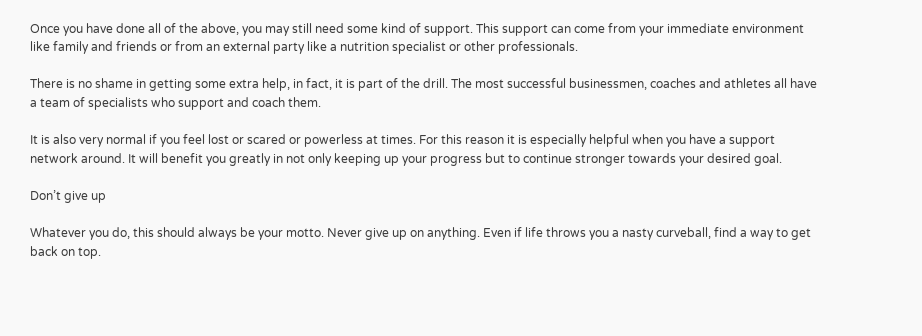Once you have done all of the above, you may still need some kind of support. This support can come from your immediate environment like family and friends or from an external party like a nutrition specialist or other professionals.

There is no shame in getting some extra help, in fact, it is part of the drill. The most successful businessmen, coaches and athletes all have a team of specialists who support and coach them.

It is also very normal if you feel lost or scared or powerless at times. For this reason it is especially helpful when you have a support network around. It will benefit you greatly in not only keeping up your progress but to continue stronger towards your desired goal.

Don’t give up

Whatever you do, this should always be your motto. Never give up on anything. Even if life throws you a nasty curveball, find a way to get back on top.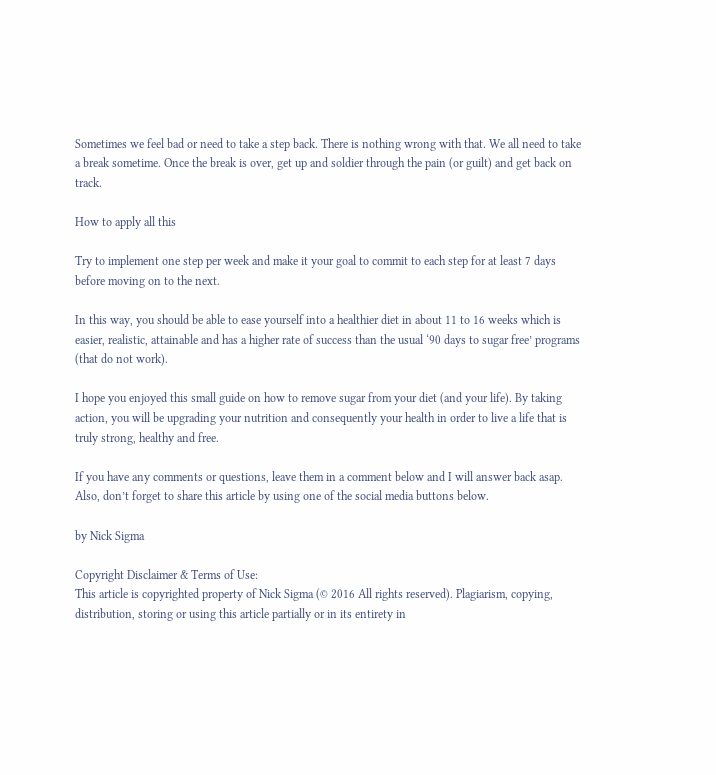Sometimes we feel bad or need to take a step back. There is nothing wrong with that. We all need to take a break sometime. Once the break is over, get up and soldier through the pain (or guilt) and get back on track.

How to apply all this

Try to implement one step per week and make it your goal to commit to each step for at least 7 days before moving on to the next.

In this way, you should be able to ease yourself into a healthier diet in about 11 to 16 weeks which is easier, realistic, attainable and has a higher rate of success than the usual ‘90 days to sugar free’ programs (that do not work).

I hope you enjoyed this small guide on how to remove sugar from your diet (and your life). By taking action, you will be upgrading your nutrition and consequently your health in order to live a life that is truly strong, healthy and free.

If you have any comments or questions, leave them in a comment below and I will answer back asap. Also, don’t forget to share this article by using one of the social media buttons below.

by Nick Sigma

Copyright Disclaimer & Terms of Use:
This article is copyrighted property of Nick Sigma (© 2016 All rights reserved). Plagiarism, copying, distribution, storing or using this article partially or in its entirety in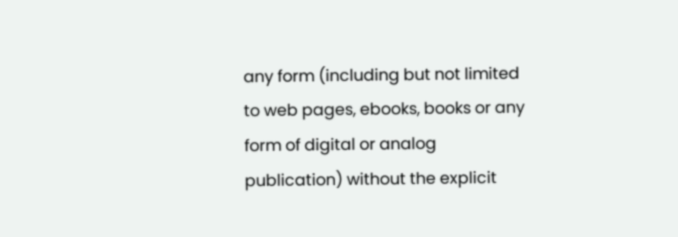any form (including but not limited to web pages, ebooks, books or any form of digital or analog publication) without the explicit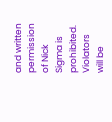and written permission of Nick Sigma is prohibited. Violators will be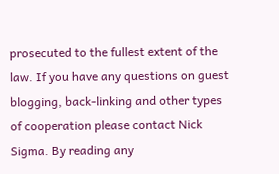prosecuted to the fullest extent of the law. If you have any questions on guest blogging, back-linking and other types of cooperation please contact Nick Sigma. By reading any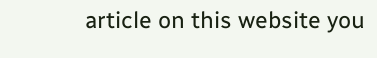article on this website you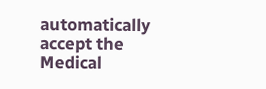automatically accept the Medical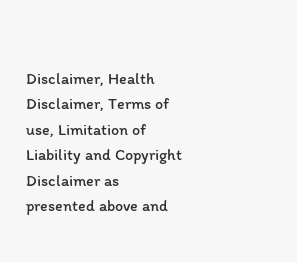Disclaimer, Health Disclaimer, Terms of use, Limitation of Liability and Copyright Disclaimer as presented above and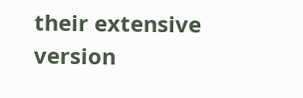their extensive version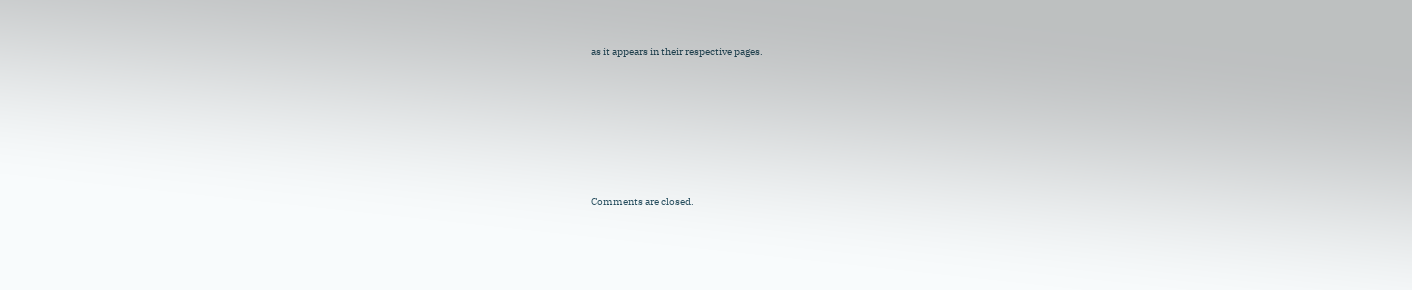as it appears in their respective pages.









Comments are closed.